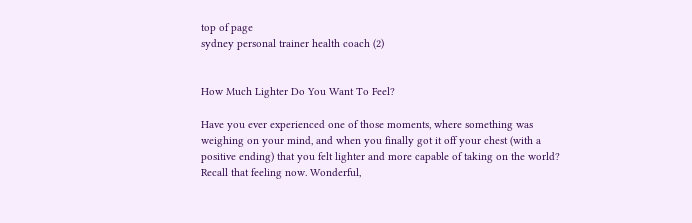top of page
sydney personal trainer health coach (2)


How Much Lighter Do You Want To Feel?

Have you ever experienced one of those moments, where something was weighing on your mind, and when you finally got it off your chest (with a positive ending) that you felt lighter and more capable of taking on the world? Recall that feeling now. Wonderful,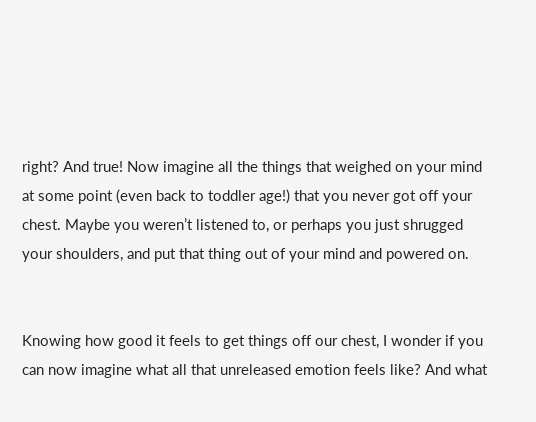right? And true! Now imagine all the things that weighed on your mind at some point (even back to toddler age!) that you never got off your chest. Maybe you weren’t listened to, or perhaps you just shrugged your shoulders, and put that thing out of your mind and powered on.


Knowing how good it feels to get things off our chest, I wonder if you can now imagine what all that unreleased emotion feels like? And what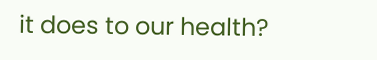it does to our health?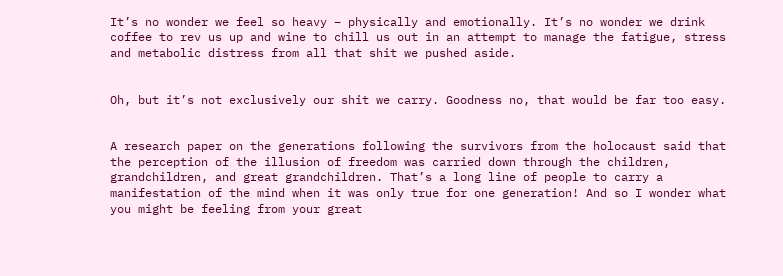It’s no wonder we feel so heavy – physically and emotionally. It’s no wonder we drink coffee to rev us up and wine to chill us out in an attempt to manage the fatigue, stress and metabolic distress from all that shit we pushed aside.


Oh, but it’s not exclusively our shit we carry. Goodness no, that would be far too easy.


A research paper on the generations following the survivors from the holocaust said that the perception of the illusion of freedom was carried down through the children, grandchildren, and great grandchildren. That’s a long line of people to carry a manifestation of the mind when it was only true for one generation! And so I wonder what you might be feeling from your great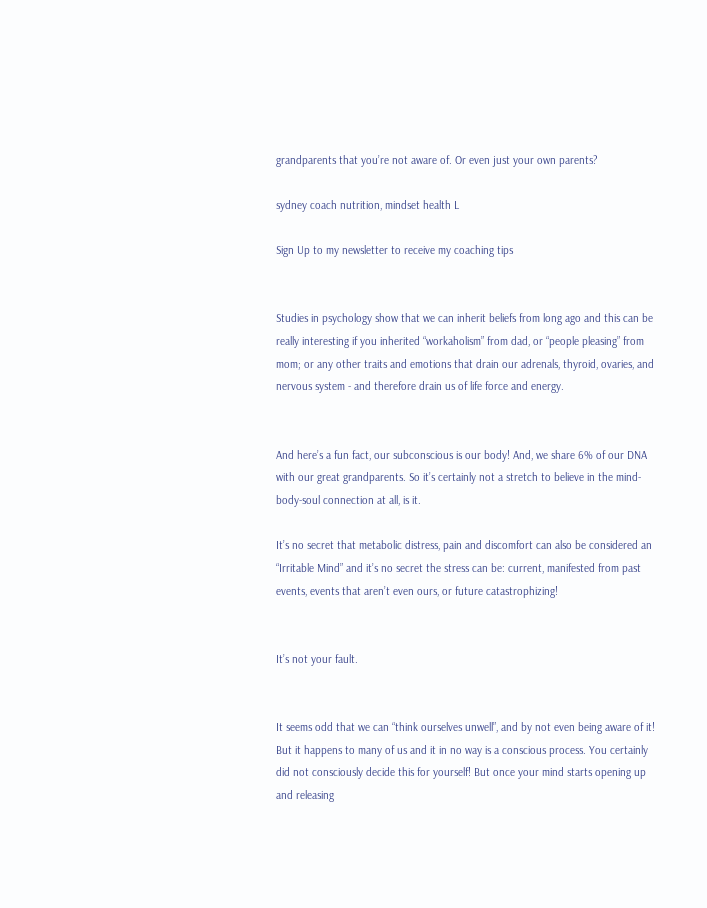grandparents that you’re not aware of. Or even just your own parents?

sydney coach nutrition, mindset health L

Sign Up to my newsletter to receive my coaching tips


Studies in psychology show that we can inherit beliefs from long ago and this can be really interesting if you inherited “workaholism” from dad, or “people pleasing” from mom; or any other traits and emotions that drain our adrenals, thyroid, ovaries, and nervous system - and therefore drain us of life force and energy.


And here’s a fun fact, our subconscious is our body! And, we share 6% of our DNA with our great grandparents. So it’s certainly not a stretch to believe in the mind-body-soul connection at all, is it.

It’s no secret that metabolic distress, pain and discomfort can also be considered an “Irritable Mind” and it’s no secret the stress can be: current, manifested from past events, events that aren’t even ours, or future catastrophizing!


It’s not your fault.


It seems odd that we can “think ourselves unwell”, and by not even being aware of it! But it happens to many of us and it in no way is a conscious process. You certainly did not consciously decide this for yourself! But once your mind starts opening up and releasing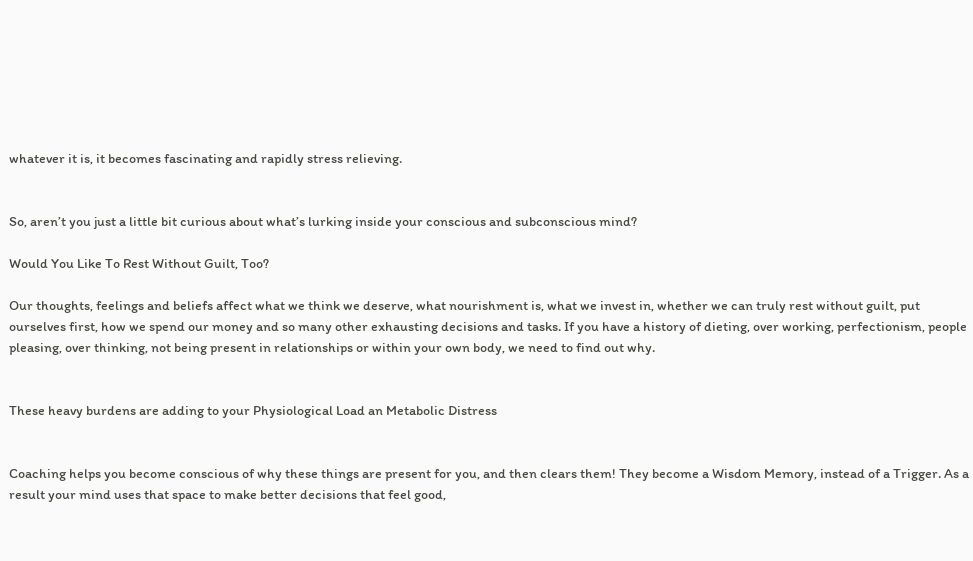whatever it is, it becomes fascinating and rapidly stress relieving.


So, aren’t you just a little bit curious about what’s lurking inside your conscious and subconscious mind?

Would You Like To Rest Without Guilt, Too?

Our thoughts, feelings and beliefs affect what we think we deserve, what nourishment is, what we invest in, whether we can truly rest without guilt, put ourselves first, how we spend our money and so many other exhausting decisions and tasks. If you have a history of dieting, over working, perfectionism, people pleasing, over thinking, not being present in relationships or within your own body, we need to find out why.


These heavy burdens are adding to your Physiological Load an Metabolic Distress


Coaching helps you become conscious of why these things are present for you, and then clears them! They become a Wisdom Memory, instead of a Trigger. As a result your mind uses that space to make better decisions that feel good,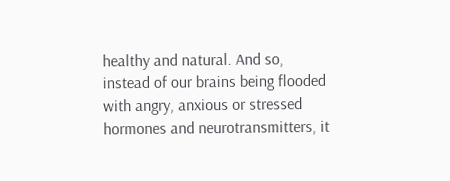healthy and natural. And so, instead of our brains being flooded with angry, anxious or stressed hormones and neurotransmitters, it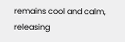remains cool and calm, releasing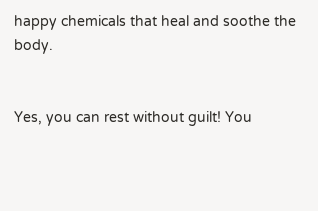happy chemicals that heal and soothe the body.


Yes, you can rest without guilt! You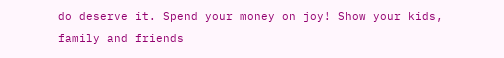do deserve it. Spend your money on joy! Show your kids, family and friends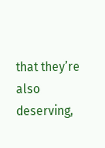that they’re also deserving,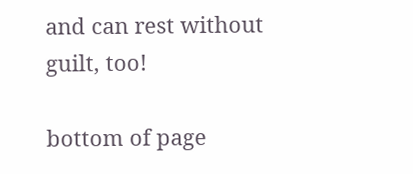and can rest without guilt, too!

bottom of page